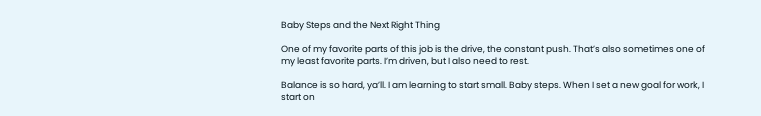Baby Steps and the Next Right Thing

One of my favorite parts of this job is the drive, the constant push. That’s also sometimes one of my least favorite parts. I’m driven, but I also need to rest.

Balance is so hard, ya’ll. I am learning to start small. Baby steps. When I set a new goal for work, I start on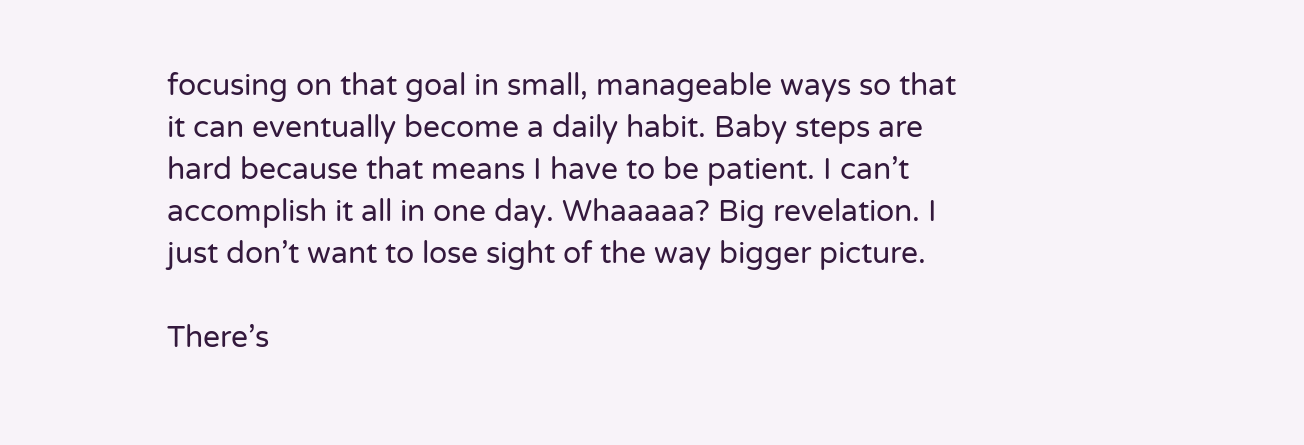focusing on that goal in small, manageable ways so that it can eventually become a daily habit. Baby steps are hard because that means I have to be patient. I can’t accomplish it all in one day. Whaaaaa? Big revelation. I just don’t want to lose sight of the way bigger picture.

There’s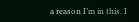a reason I’m in this. I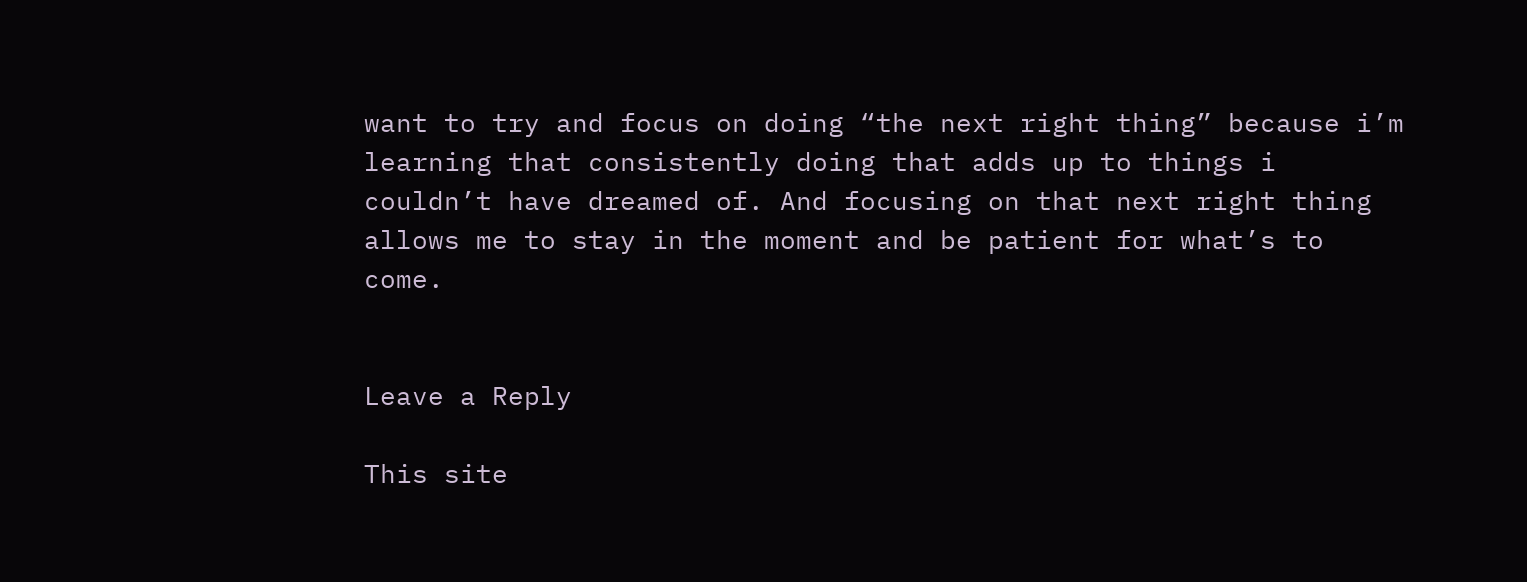want to try and focus on doing “the next right thing” because i’m learning that consistently doing that adds up to things i couldn’t have dreamed of. And focusing on that next right thing allows me to stay in the moment and be patient for what’s to come.


Leave a Reply

This site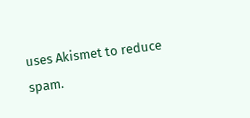uses Akismet to reduce spam.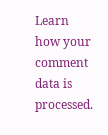Learn how your comment data is processed.